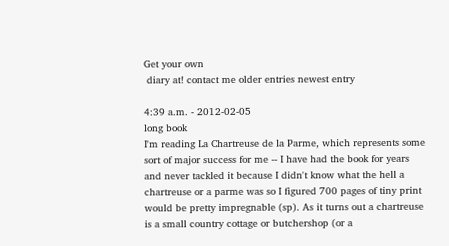Get your own
 diary at! contact me older entries newest entry

4:39 a.m. - 2012-02-05
long book
I'm reading La Chartreuse de la Parme, which represents some sort of major success for me -- I have had the book for years and never tackled it because I didn't know what the hell a chartreuse or a parme was so I figured 700 pages of tiny print would be pretty impregnable (sp). As it turns out a chartreuse is a small country cottage or butchershop (or a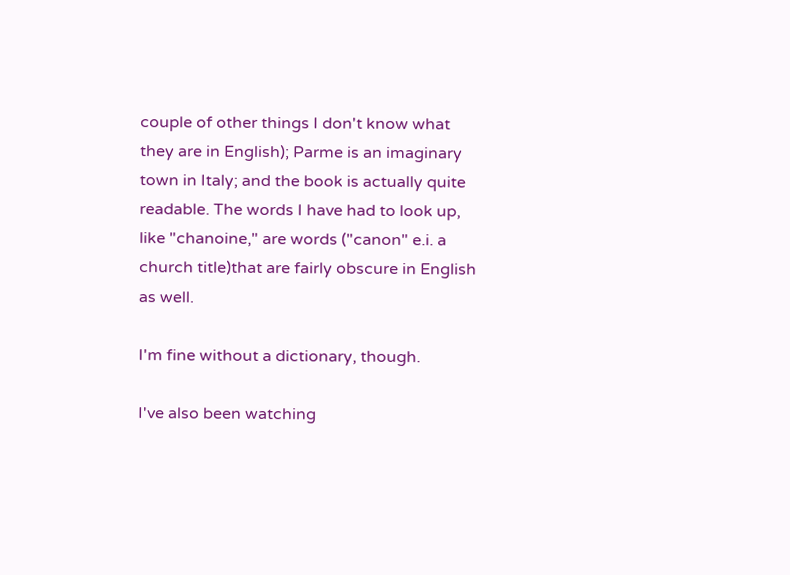couple of other things I don't know what they are in English); Parme is an imaginary town in Italy; and the book is actually quite readable. The words I have had to look up, like "chanoine," are words ("canon" e.i. a church title)that are fairly obscure in English as well.

I'm fine without a dictionary, though.

I've also been watching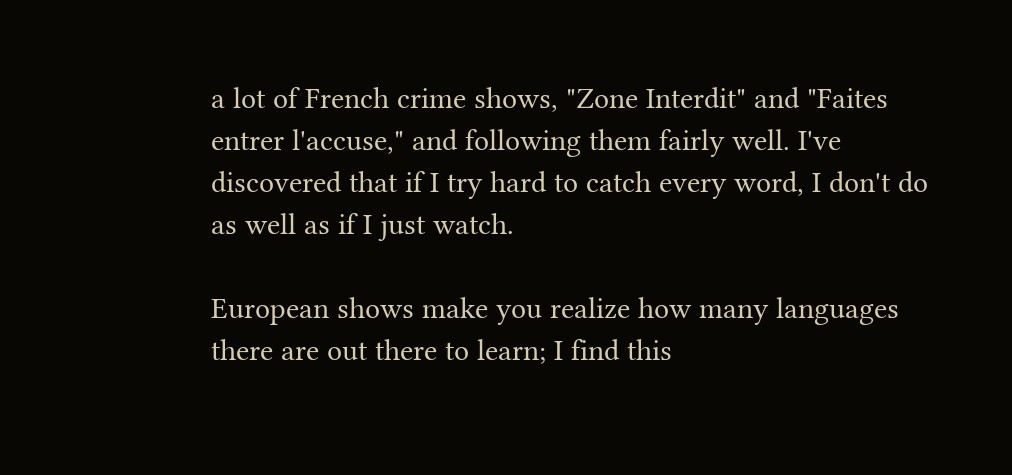a lot of French crime shows, "Zone Interdit" and "Faites entrer l'accuse," and following them fairly well. I've discovered that if I try hard to catch every word, I don't do as well as if I just watch.

European shows make you realize how many languages there are out there to learn; I find this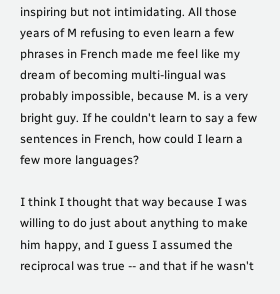inspiring but not intimidating. All those years of M refusing to even learn a few phrases in French made me feel like my dream of becoming multi-lingual was probably impossible, because M. is a very bright guy. If he couldn't learn to say a few sentences in French, how could I learn a few more languages?

I think I thought that way because I was willing to do just about anything to make him happy, and I guess I assumed the reciprocal was true -- and that if he wasn't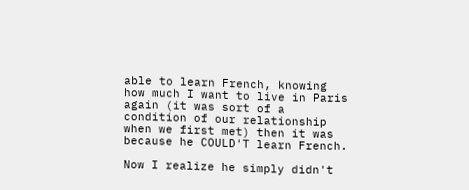able to learn French, knowing how much I want to live in Paris again (it was sort of a condition of our relationship when we first met) then it was because he COULD'T learn French.

Now I realize he simply didn't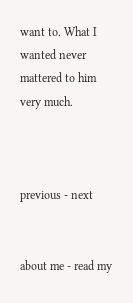want to. What I wanted never mattered to him very much.



previous - next


about me - read my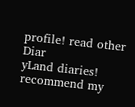profile! read other Diar
yLand diaries! recommend my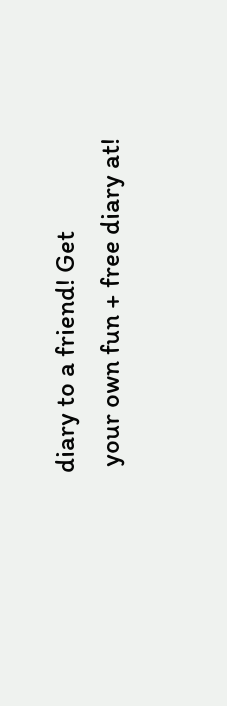diary to a friend! Get
 your own fun + free diary at!